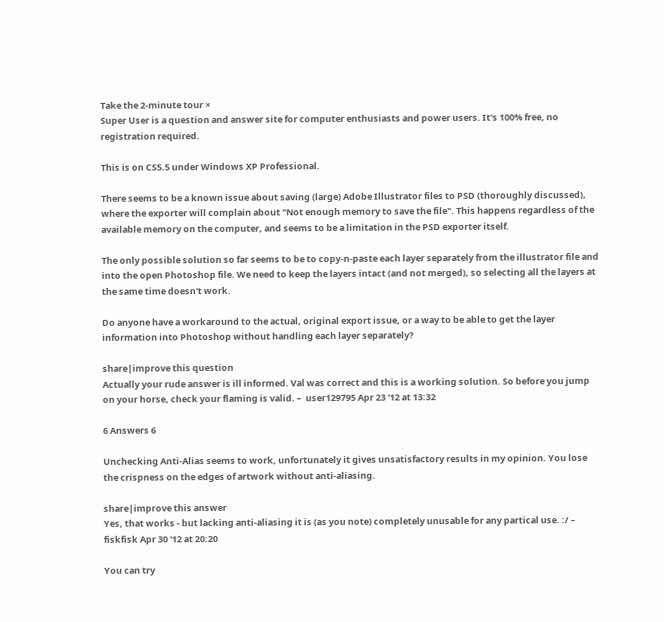Take the 2-minute tour ×
Super User is a question and answer site for computer enthusiasts and power users. It's 100% free, no registration required.

This is on CS5.5 under Windows XP Professional.

There seems to be a known issue about saving (large) Adobe Illustrator files to PSD (thoroughly discussed), where the exporter will complain about "Not enough memory to save the file". This happens regardless of the available memory on the computer, and seems to be a limitation in the PSD exporter itself.

The only possible solution so far seems to be to copy-n-paste each layer separately from the illustrator file and into the open Photoshop file. We need to keep the layers intact (and not merged), so selecting all the layers at the same time doesn't work.

Do anyone have a workaround to the actual, original export issue, or a way to be able to get the layer information into Photoshop without handling each layer separately?

share|improve this question
Actually your rude answer is ill informed. Val was correct and this is a working solution. So before you jump on your horse, check your flaming is valid. –  user129795 Apr 23 '12 at 13:32

6 Answers 6

Unchecking Anti-Alias seems to work, unfortunately it gives unsatisfactory results in my opinion. You lose the crispness on the edges of artwork without anti-aliasing.

share|improve this answer
Yes, that works - but lacking anti-aliasing it is (as you note) completely unusable for any partical use. :/ –  fiskfisk Apr 30 '12 at 20:20

You can try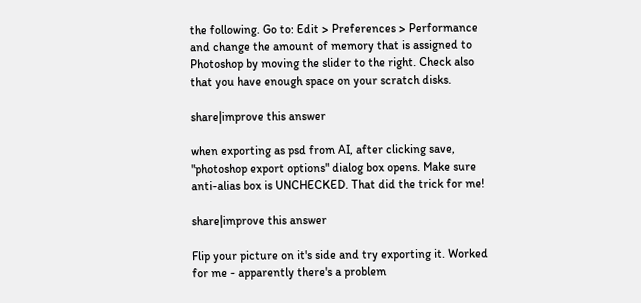the following. Go to: Edit > Preferences > Performance and change the amount of memory that is assigned to Photoshop by moving the slider to the right. Check also that you have enough space on your scratch disks.

share|improve this answer

when exporting as psd from AI, after clicking save, "photoshop export options" dialog box opens. Make sure anti-alias box is UNCHECKED. That did the trick for me!

share|improve this answer

Flip your picture on it's side and try exporting it. Worked for me - apparently there's a problem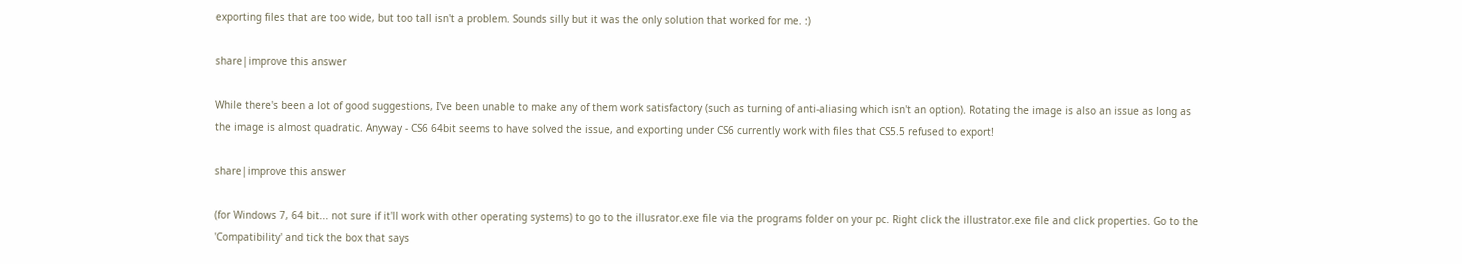exporting files that are too wide, but too tall isn't a problem. Sounds silly but it was the only solution that worked for me. :)

share|improve this answer

While there's been a lot of good suggestions, I've been unable to make any of them work satisfactory (such as turning of anti-aliasing which isn't an option). Rotating the image is also an issue as long as the image is almost quadratic. Anyway - CS6 64bit seems to have solved the issue, and exporting under CS6 currently work with files that CS5.5 refused to export!

share|improve this answer

(for Windows 7, 64 bit... not sure if it'll work with other operating systems) to go to the illusrator.exe file via the programs folder on your pc. Right click the illustrator.exe file and click properties. Go to the 'Compatibility' and tick the box that says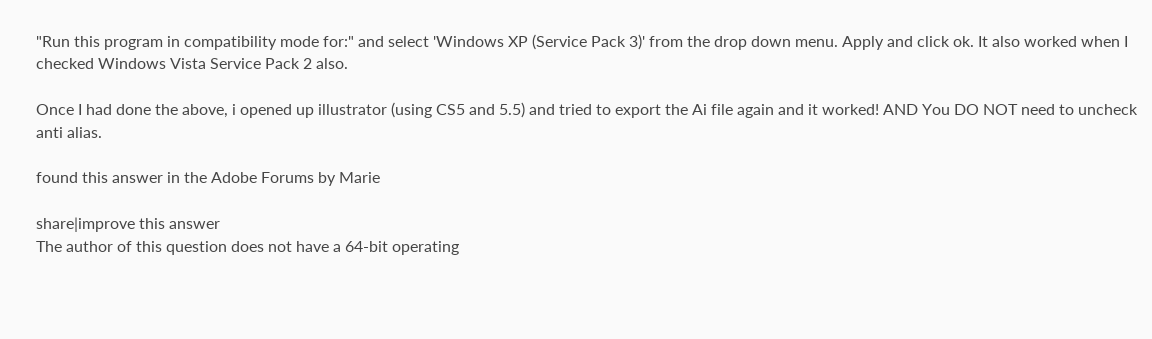"Run this program in compatibility mode for:" and select 'Windows XP (Service Pack 3)' from the drop down menu. Apply and click ok. It also worked when I checked Windows Vista Service Pack 2 also.

Once I had done the above, i opened up illustrator (using CS5 and 5.5) and tried to export the Ai file again and it worked! AND You DO NOT need to uncheck anti alias.

found this answer in the Adobe Forums by Marie

share|improve this answer
The author of this question does not have a 64-bit operating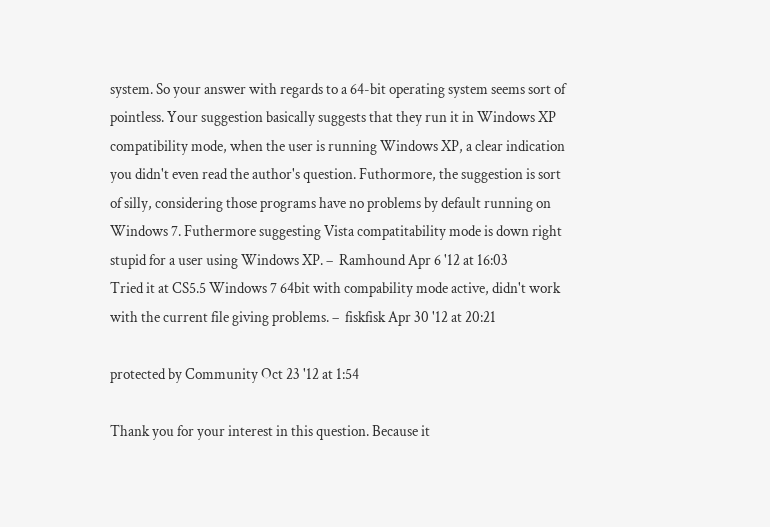system. So your answer with regards to a 64-bit operating system seems sort of pointless. Your suggestion basically suggests that they run it in Windows XP compatibility mode, when the user is running Windows XP, a clear indication you didn't even read the author's question. Futhormore, the suggestion is sort of silly, considering those programs have no problems by default running on Windows 7. Futhermore suggesting Vista compatitability mode is down right stupid for a user using Windows XP. –  Ramhound Apr 6 '12 at 16:03
Tried it at CS5.5 Windows 7 64bit with compability mode active, didn't work with the current file giving problems. –  fiskfisk Apr 30 '12 at 20:21

protected by Community Oct 23 '12 at 1:54

Thank you for your interest in this question. Because it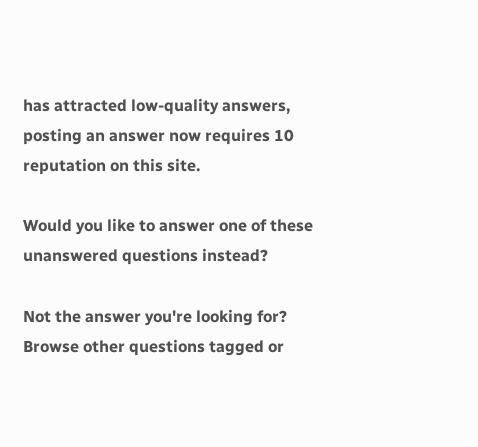has attracted low-quality answers, posting an answer now requires 10 reputation on this site.

Would you like to answer one of these unanswered questions instead?

Not the answer you're looking for? Browse other questions tagged or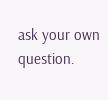ask your own question.